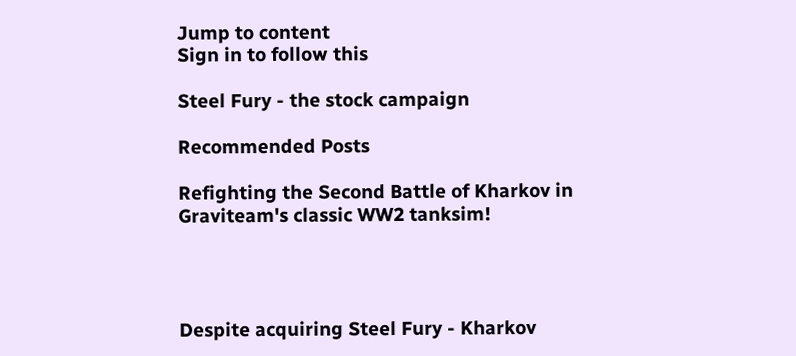Jump to content
Sign in to follow this

Steel Fury - the stock campaign

Recommended Posts

Refighting the Second Battle of Kharkov in Graviteam's classic WW2 tanksim!




Despite acquiring Steel Fury - Kharkov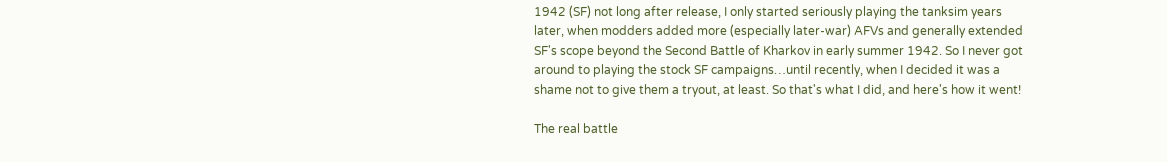1942 (SF) not long after release, I only started seriously playing the tanksim years later, when modders added more (especially later-war) AFVs and generally extended SF's scope beyond the Second Battle of Kharkov in early summer 1942. So I never got around to playing the stock SF campaigns…until recently, when I decided it was a shame not to give them a tryout, at least. So that's what I did, and here's how it went!

The real battle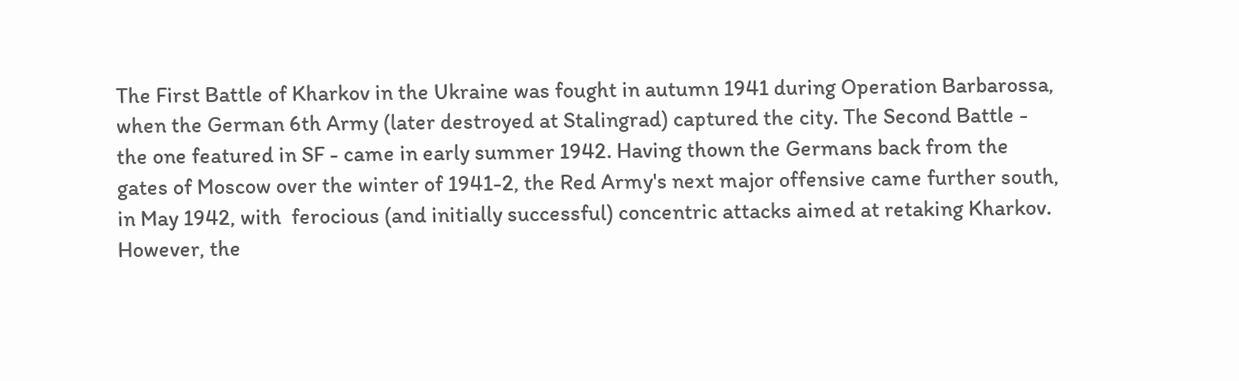The First Battle of Kharkov in the Ukraine was fought in autumn 1941 during Operation Barbarossa, when the German 6th Army (later destroyed at Stalingrad) captured the city. The Second Battle - the one featured in SF - came in early summer 1942. Having thown the Germans back from the gates of Moscow over the winter of 1941-2, the Red Army's next major offensive came further south, in May 1942, with  ferocious (and initially successful) concentric attacks aimed at retaking Kharkov. However, the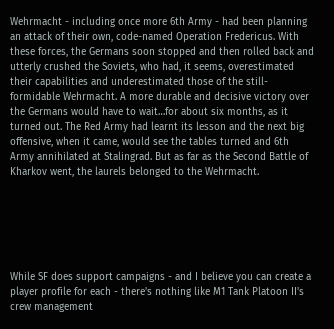Wehrmacht - including once more 6th Army - had been planning an attack of their own, code-named Operation Fredericus. With these forces, the Germans soon stopped and then rolled back and utterly crushed the Soviets, who had, it seems, overestimated their capabilities and underestimated those of the still-formidable Wehrmacht. A more durable and decisive victory over the Germans would have to wait…for about six months, as it turned out. The Red Army had learnt its lesson and the next big offensive, when it came, would see the tables turned and 6th Army annihilated at Stalingrad. But as far as the Second Battle of Kharkov went, the laurels belonged to the Wehrmacht.






While SF does support campaigns - and I believe you can create a player profile for each - there's nothing like M1 Tank Platoon II's crew management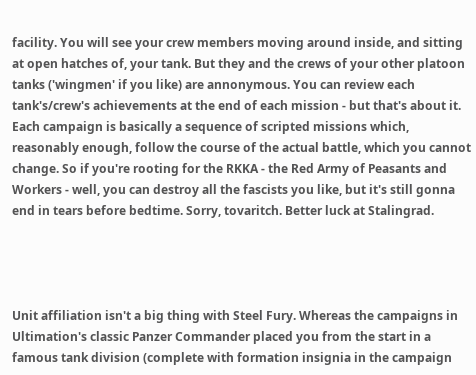facility. You will see your crew members moving around inside, and sitting at open hatches of, your tank. But they and the crews of your other platoon tanks ('wingmen' if you like) are annonymous. You can review each tank's/crew's achievements at the end of each mission - but that's about it. Each campaign is basically a sequence of scripted missions which, reasonably enough, follow the course of the actual battle, which you cannot change. So if you're rooting for the RKKA - the Red Army of Peasants and Workers - well, you can destroy all the fascists you like, but it's still gonna end in tears before bedtime. Sorry, tovaritch. Better luck at Stalingrad.




Unit affiliation isn't a big thing with Steel Fury. Whereas the campaigns in Ultimation's classic Panzer Commander placed you from the start in a famous tank division (complete with formation insignia in the campaign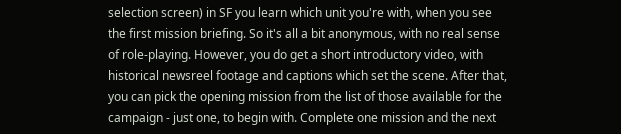selection screen) in SF you learn which unit you're with, when you see the first mission briefing. So it's all a bit anonymous, with no real sense of role-playing. However, you do get a short introductory video, with historical newsreel footage and captions which set the scene. After that, you can pick the opening mission from the list of those available for the campaign - just one, to begin with. Complete one mission and the next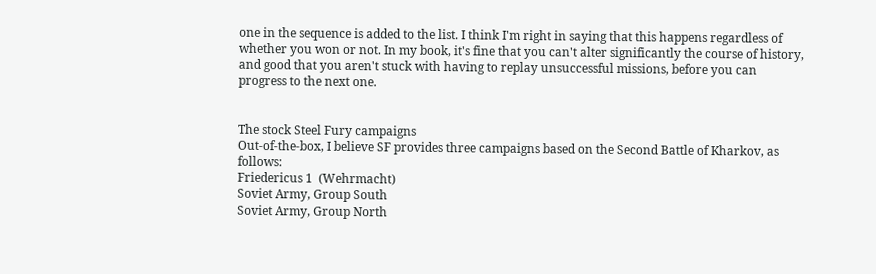one in the sequence is added to the list. I think I'm right in saying that this happens regardless of whether you won or not. In my book, it's fine that you can't alter significantly the course of history, and good that you aren't stuck with having to replay unsuccessful missions, before you can progress to the next one.


The stock Steel Fury campaigns
Out-of-the-box, I believe SF provides three campaigns based on the Second Battle of Kharkov, as follows:
Friedericus 1  (Wehrmacht)
Soviet Army, Group South
Soviet Army, Group North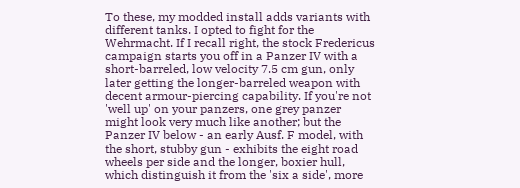To these, my modded install adds variants with different tanks. I opted to fight for the Wehrmacht. If I recall right, the stock Fredericus campaign starts you off in a Panzer IV with a short-barreled, low velocity 7.5 cm gun, only later getting the longer-barreled weapon with decent armour-piercing capability. If you're not 'well up' on your panzers, one grey panzer might look very much like another; but the Panzer IV below - an early Ausf. F model, with the short, stubby gun - exhibits the eight road wheels per side and the longer, boxier hull, which distinguish it from the 'six a side', more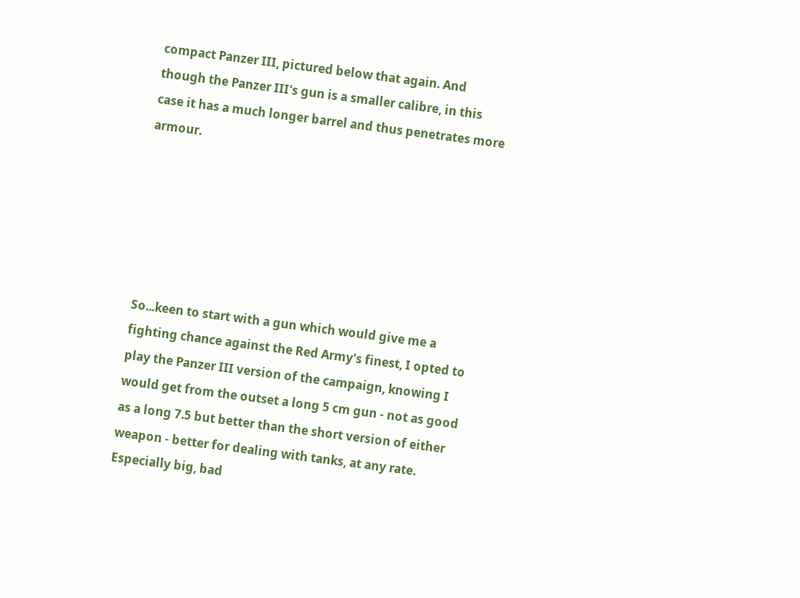compact Panzer III, pictured below that again. And though the Panzer III's gun is a smaller calibre, in this case it has a much longer barrel and thus penetrates more armour.






So...keen to start with a gun which would give me a fighting chance against the Red Army's finest, I opted to play the Panzer III version of the campaign, knowing I would get from the outset a long 5 cm gun - not as good as a long 7.5 but better than the short version of either weapon - better for dealing with tanks, at any rate. Especially big, bad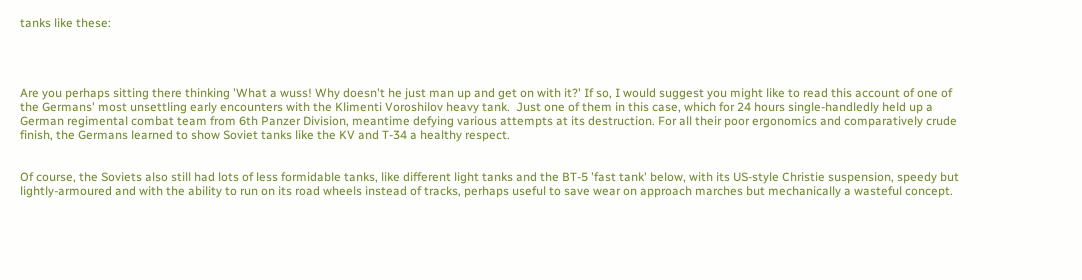tanks like these:




Are you perhaps sitting there thinking 'What a wuss! Why doesn't he just man up and get on with it?' If so, I would suggest you might like to read this account of one of the Germans' most unsettling early encounters with the Klimenti Voroshilov heavy tank.  Just one of them in this case, which for 24 hours single-handledly held up a German regimental combat team from 6th Panzer Division, meantime defying various attempts at its destruction. For all their poor ergonomics and comparatively crude finish, the Germans learned to show Soviet tanks like the KV and T-34 a healthy respect.


Of course, the Soviets also still had lots of less formidable tanks, like different light tanks and the BT-5 'fast tank' below, with its US-style Christie suspension, speedy but lightly-armoured and with the ability to run on its road wheels instead of tracks, perhaps useful to save wear on approach marches but mechanically a wasteful concept.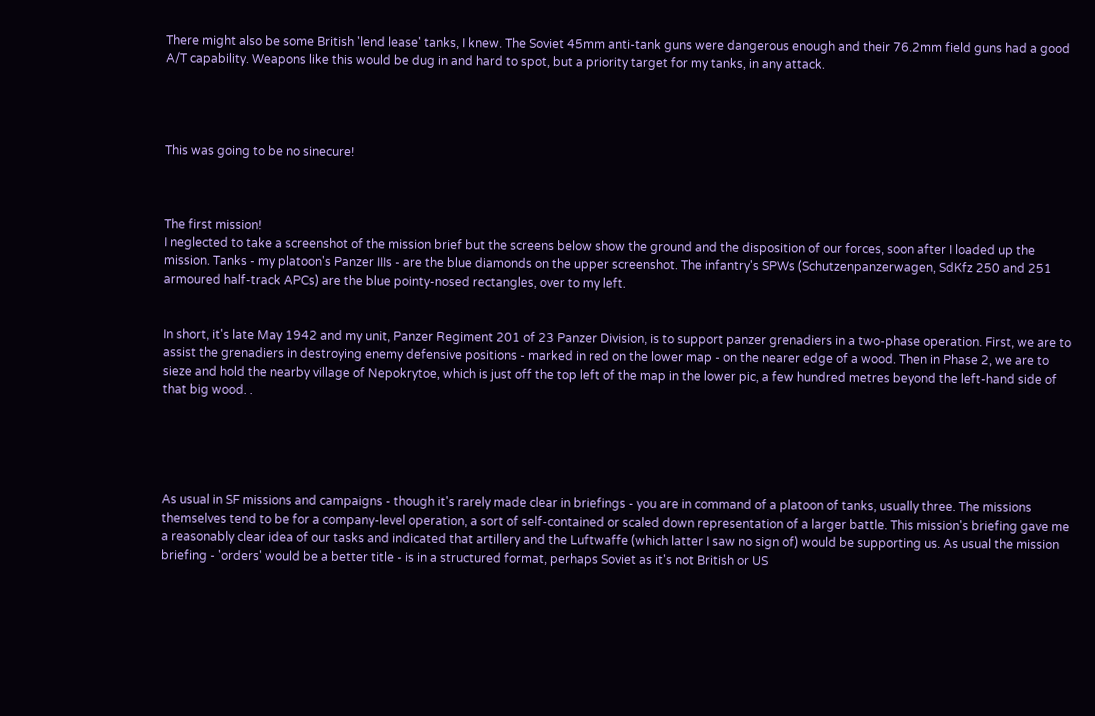There might also be some British 'lend lease' tanks, I knew. The Soviet 45mm anti-tank guns were dangerous enough and their 76.2mm field guns had a good A/T capability. Weapons like this would be dug in and hard to spot, but a priority target for my tanks, in any attack.




This was going to be no sinecure!



The first mission!
I neglected to take a screenshot of the mission brief but the screens below show the ground and the disposition of our forces, soon after I loaded up the mission. Tanks - my platoon's Panzer IIIs - are the blue diamonds on the upper screenshot. The infantry's SPWs (Schutzenpanzerwagen, SdKfz 250 and 251 armoured half-track APCs) are the blue pointy-nosed rectangles, over to my left.


In short, it's late May 1942 and my unit, Panzer Regiment 201 of 23 Panzer Division, is to support panzer grenadiers in a two-phase operation. First, we are to assist the grenadiers in destroying enemy defensive positions - marked in red on the lower map - on the nearer edge of a wood. Then in Phase 2, we are to sieze and hold the nearby village of Nepokrytoe, which is just off the top left of the map in the lower pic, a few hundred metres beyond the left-hand side of that big wood. .





As usual in SF missions and campaigns - though it's rarely made clear in briefings - you are in command of a platoon of tanks, usually three. The missions themselves tend to be for a company-level operation, a sort of self-contained or scaled down representation of a larger battle. This mission's briefing gave me a reasonably clear idea of our tasks and indicated that artillery and the Luftwaffe (which latter I saw no sign of) would be supporting us. As usual the mission briefing - 'orders' would be a better title - is in a structured format, perhaps Soviet as it's not British or US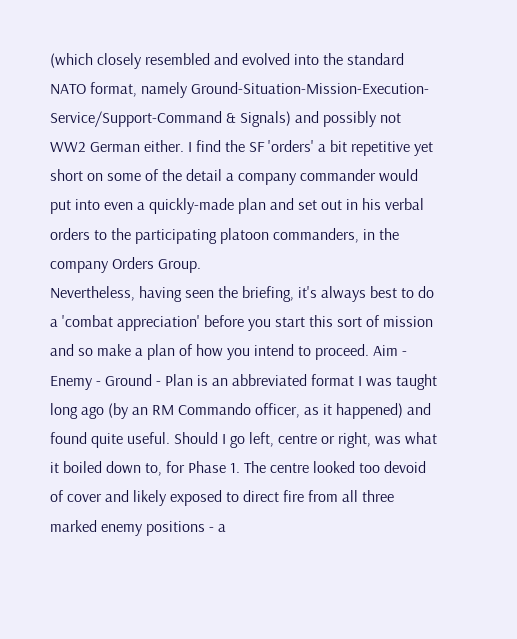(which closely resembled and evolved into the standard NATO format, namely Ground-Situation-Mission-Execution-Service/Support-Command & Signals) and possibly not WW2 German either. I find the SF 'orders' a bit repetitive yet short on some of the detail a company commander would put into even a quickly-made plan and set out in his verbal orders to the participating platoon commanders, in the company Orders Group.
Nevertheless, having seen the briefing, it's always best to do a 'combat appreciation' before you start this sort of mission and so make a plan of how you intend to proceed. Aim - Enemy - Ground - Plan is an abbreviated format I was taught long ago (by an RM Commando officer, as it happened) and found quite useful. Should I go left, centre or right, was what it boiled down to, for Phase 1. The centre looked too devoid of cover and likely exposed to direct fire from all three marked enemy positions - a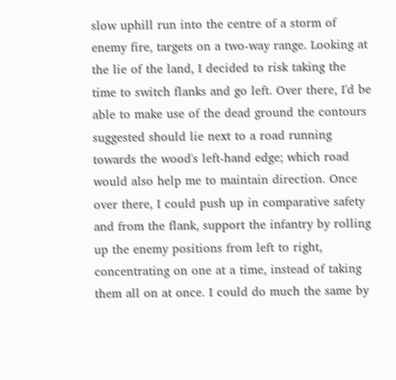slow uphill run into the centre of a storm of enemy fire, targets on a two-way range. Looking at the lie of the land, I decided to risk taking the time to switch flanks and go left. Over there, I'd be able to make use of the dead ground the contours suggested should lie next to a road running towards the wood's left-hand edge; which road would also help me to maintain direction. Once over there, I could push up in comparative safety and from the flank, support the infantry by rolling up the enemy positions from left to right, concentrating on one at a time, instead of taking them all on at once. I could do much the same by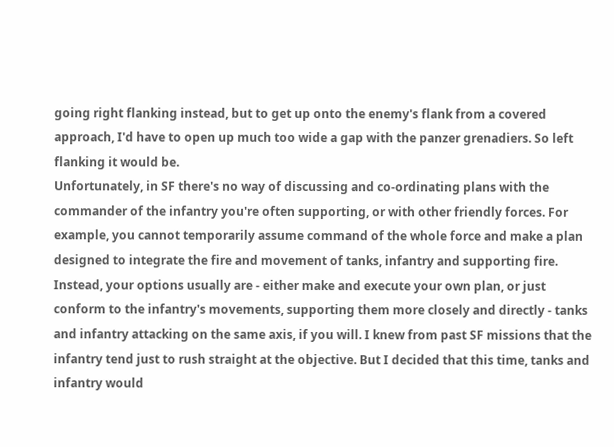going right flanking instead, but to get up onto the enemy's flank from a covered approach, I'd have to open up much too wide a gap with the panzer grenadiers. So left flanking it would be.
Unfortunately, in SF there's no way of discussing and co-ordinating plans with the commander of the infantry you're often supporting, or with other friendly forces. For example, you cannot temporarily assume command of the whole force and make a plan designed to integrate the fire and movement of tanks, infantry and supporting fire. Instead, your options usually are - either make and execute your own plan, or just conform to the infantry's movements, supporting them more closely and directly - tanks and infantry attacking on the same axis, if you will. I knew from past SF missions that the infantry tend just to rush straight at the objective. But I decided that this time, tanks and infantry would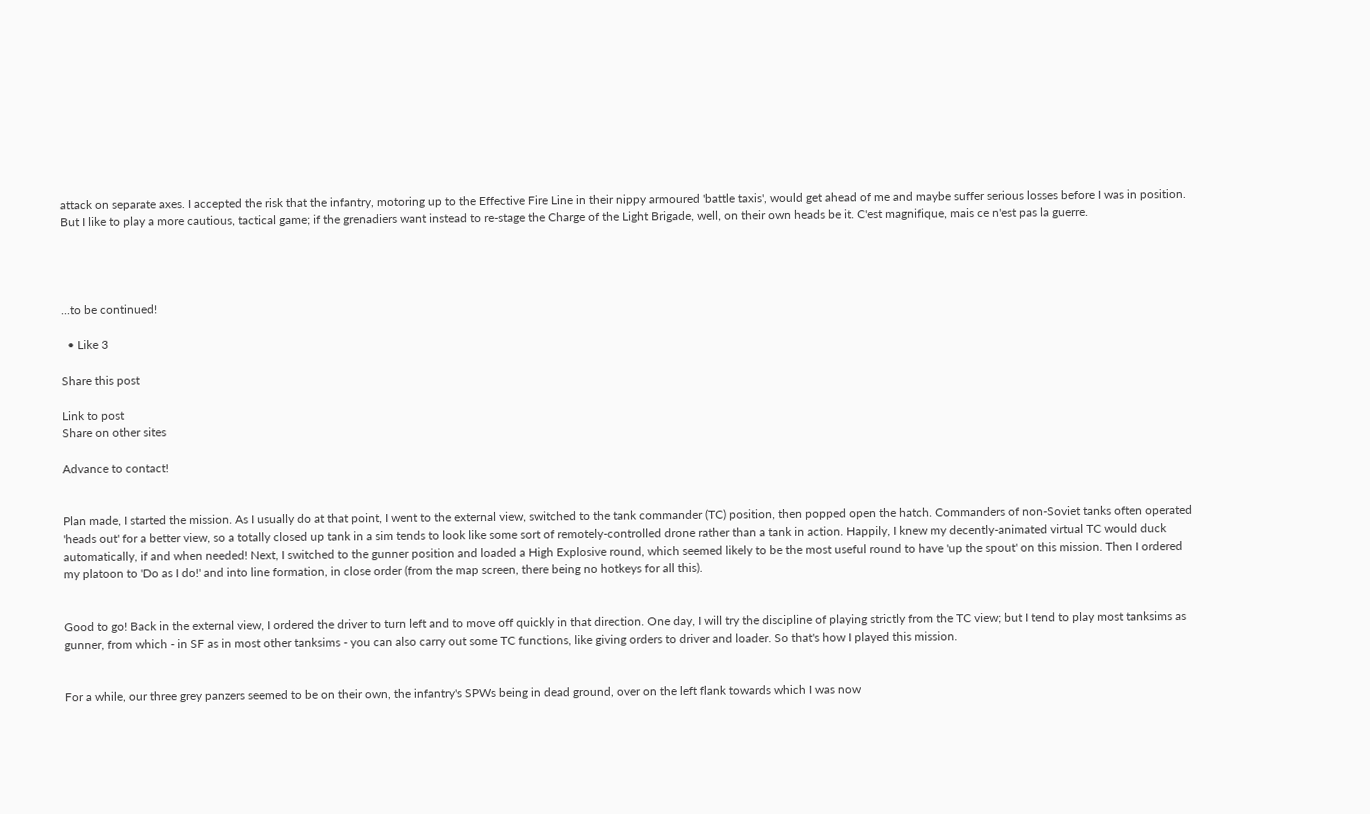attack on separate axes. I accepted the risk that the infantry, motoring up to the Effective Fire Line in their nippy armoured 'battle taxis', would get ahead of me and maybe suffer serious losses before I was in position. But I like to play a more cautious, tactical game; if the grenadiers want instead to re-stage the Charge of the Light Brigade, well, on their own heads be it. C'est magnifique, mais ce n'est pas la guerre.




...to be continued!

  • Like 3

Share this post

Link to post
Share on other sites

Advance to contact!


Plan made, I started the mission. As I usually do at that point, I went to the external view, switched to the tank commander (TC) position, then popped open the hatch. Commanders of non-Soviet tanks often operated 'heads out' for a better view, so a totally closed up tank in a sim tends to look like some sort of remotely-controlled drone rather than a tank in action. Happily, I knew my decently-animated virtual TC would duck automatically, if and when needed! Next, I switched to the gunner position and loaded a High Explosive round, which seemed likely to be the most useful round to have 'up the spout' on this mission. Then I ordered my platoon to 'Do as I do!' and into line formation, in close order (from the map screen, there being no hotkeys for all this).


Good to go! Back in the external view, I ordered the driver to turn left and to move off quickly in that direction. One day, I will try the discipline of playing strictly from the TC view; but I tend to play most tanksims as gunner, from which - in SF as in most other tanksims - you can also carry out some TC functions, like giving orders to driver and loader. So that's how I played this mission.


For a while, our three grey panzers seemed to be on their own, the infantry's SPWs being in dead ground, over on the left flank towards which I was now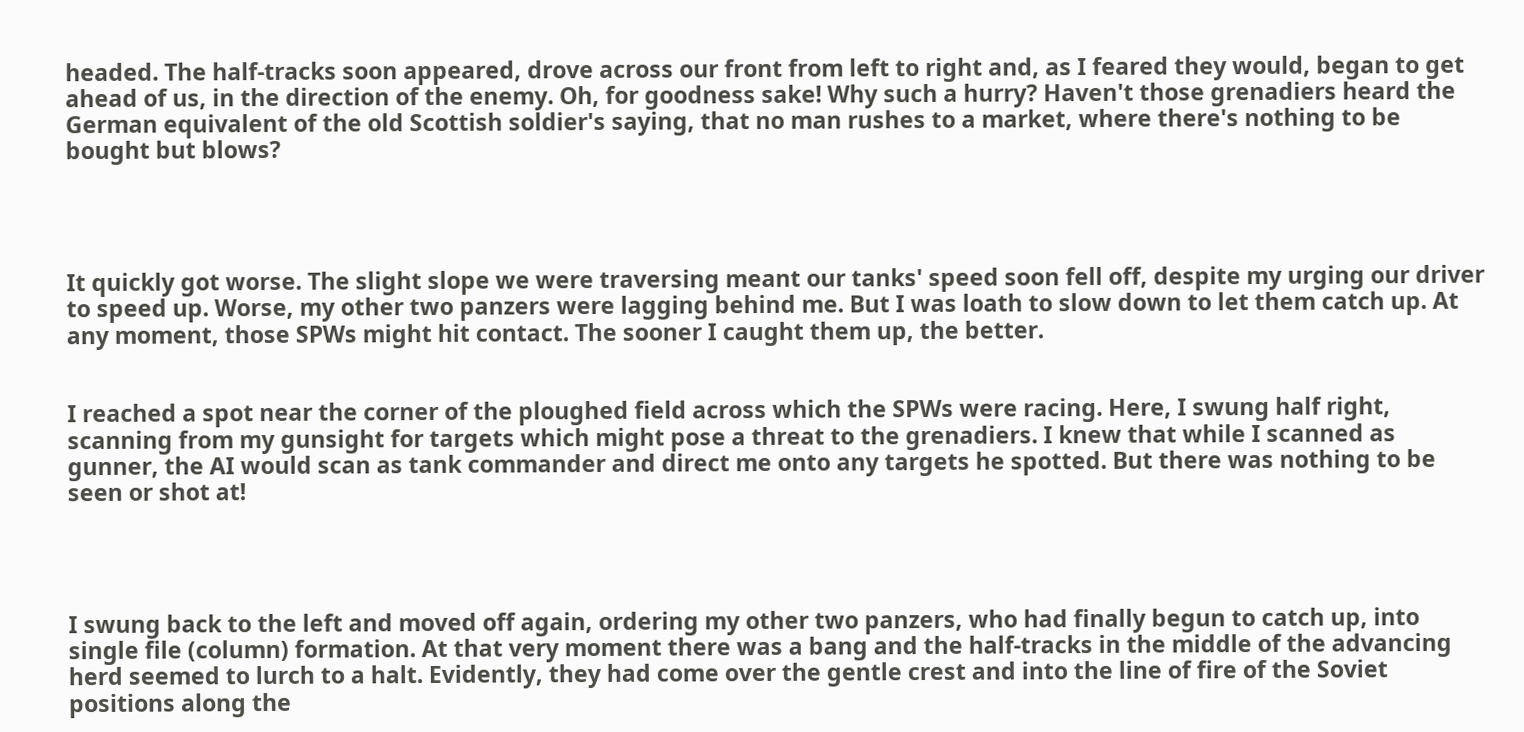headed. The half-tracks soon appeared, drove across our front from left to right and, as I feared they would, began to get ahead of us, in the direction of the enemy. Oh, for goodness sake! Why such a hurry? Haven't those grenadiers heard the German equivalent of the old Scottish soldier's saying, that no man rushes to a market, where there's nothing to be bought but blows?




It quickly got worse. The slight slope we were traversing meant our tanks' speed soon fell off, despite my urging our driver to speed up. Worse, my other two panzers were lagging behind me. But I was loath to slow down to let them catch up. At any moment, those SPWs might hit contact. The sooner I caught them up, the better.


I reached a spot near the corner of the ploughed field across which the SPWs were racing. Here, I swung half right, scanning from my gunsight for targets which might pose a threat to the grenadiers. I knew that while I scanned as gunner, the AI would scan as tank commander and direct me onto any targets he spotted. But there was nothing to be seen or shot at!




I swung back to the left and moved off again, ordering my other two panzers, who had finally begun to catch up, into single file (column) formation. At that very moment there was a bang and the half-tracks in the middle of the advancing herd seemed to lurch to a halt. Evidently, they had come over the gentle crest and into the line of fire of the Soviet positions along the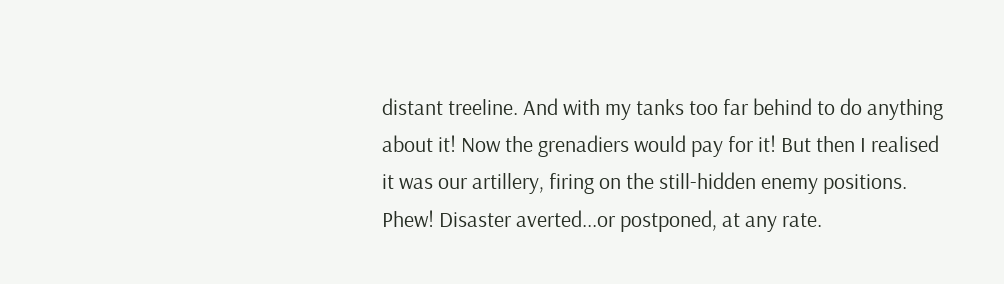distant treeline. And with my tanks too far behind to do anything about it! Now the grenadiers would pay for it! But then I realised it was our artillery, firing on the still-hidden enemy positions. Phew! Disaster averted...or postponed, at any rate.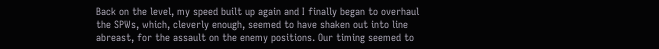Back on the level, my speed built up again and I finally began to overhaul the SPWs, which, cleverly enough, seemed to have shaken out into line abreast, for the assault on the enemy positions. Our timing seemed to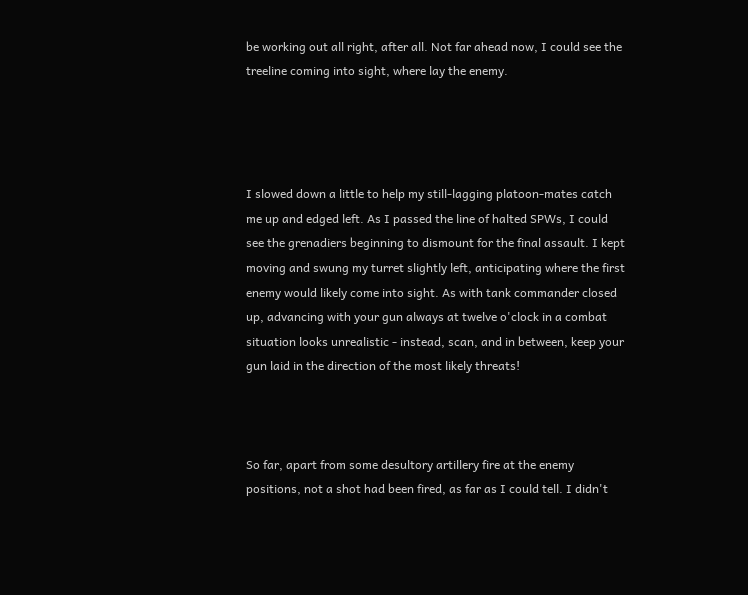be working out all right, after all. Not far ahead now, I could see the treeline coming into sight, where lay the enemy.




I slowed down a little to help my still-lagging platoon-mates catch me up and edged left. As I passed the line of halted SPWs, I could see the grenadiers beginning to dismount for the final assault. I kept moving and swung my turret slightly left, anticipating where the first enemy would likely come into sight. As with tank commander closed up, advancing with your gun always at twelve o'clock in a combat situation looks unrealistic - instead, scan, and in between, keep your gun laid in the direction of the most likely threats!



So far, apart from some desultory artillery fire at the enemy positions, not a shot had been fired, as far as I could tell. I didn't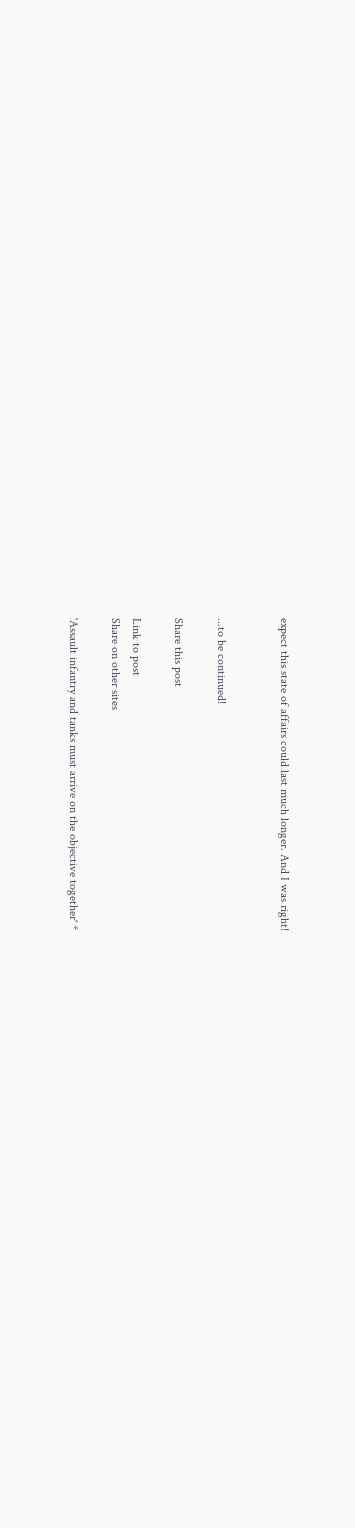expect this state of affairs could last much longer. And I was right!


...to be continued!

Share this post

Link to post
Share on other sites

'Assault infantry and tanks must arrive on the objective together' *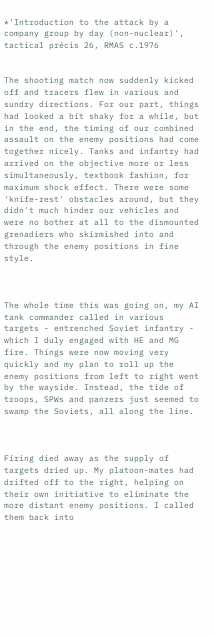*'Introduction to the attack by a company group by day (non-nuclear)', tactical précis 26, RMAS c.1976


The shooting match now suddenly kicked off and tracers flew in various and sundry directions. For our part, things had looked a bit shaky for a while, but in the end, the timing of our combined assault on the enemy positions had come together nicely. Tanks and infantry had arrived on the objective more or less simultaneously, textbook fashion, for maximum shock effect. There were some 'knife-rest' obstacles around, but they didn't much hinder our vehicles and were no bother at all to the dismounted grenadiers who skirmished into and through the enemy positions in fine style.



The whole time this was going on, my AI tank commander called in various targets - entrenched Soviet infantry - which I duly engaged with HE and MG fire. Things were now moving very quickly and my plan to roll up the enemy positions from left to right went by the wayside. Instead, the tide of troops, SPWs and panzers just seemed to swamp the Soviets, all along the line.



Firing died away as the supply of targets dried up. My platoon-mates had drifted off to the right, helping on their own initiative to eliminate the more distant enemy positions. I called them back into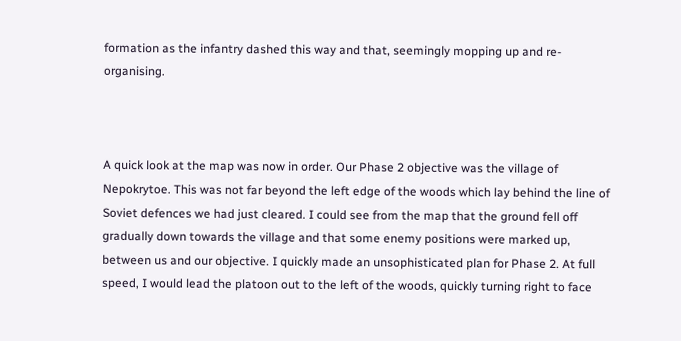formation as the infantry dashed this way and that, seemingly mopping up and re-organising.



A quick look at the map was now in order. Our Phase 2 objective was the village of Nepokrytoe. This was not far beyond the left edge of the woods which lay behind the line of Soviet defences we had just cleared. I could see from the map that the ground fell off gradually down towards the village and that some enemy positions were marked up, between us and our objective. I quickly made an unsophisticated plan for Phase 2. At full speed, I would lead the platoon out to the left of the woods, quickly turning right to face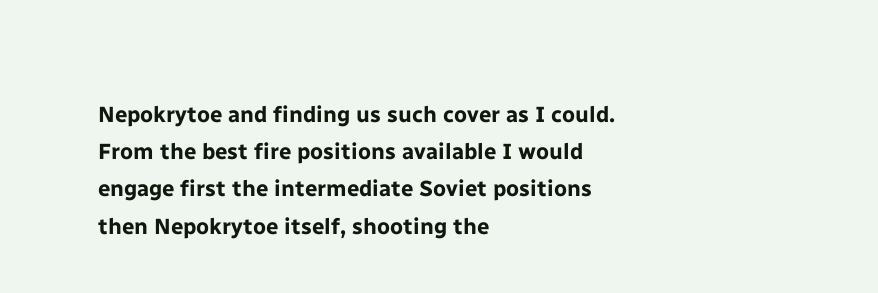Nepokrytoe and finding us such cover as I could. From the best fire positions available I would engage first the intermediate Soviet positions then Nepokrytoe itself, shooting the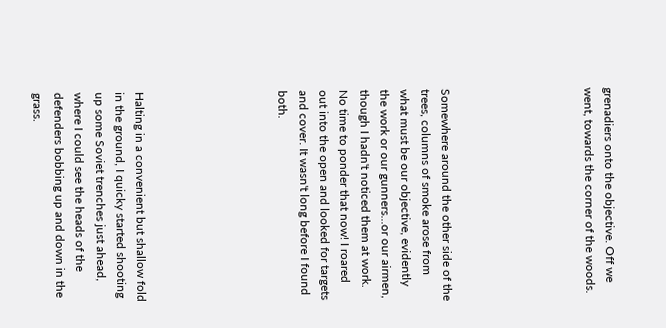grenadiers onto the objective. Off we went, towards the corner of the woods.






Somewhere around the other side of the trees, columns of smoke arose from what must be our objective, evidently the work or our gunners...or our airmen, though I hadn't noticed them at work. No time to ponder that now! I roared out into the open and looked for targets and cover. It wasn't long before I found both.






Halting in a convenient but shallow fold in the ground, I quicky started shooting up some Soviet trenches just ahead, where I could see the heads of the defenders bobbing up and down in the grass.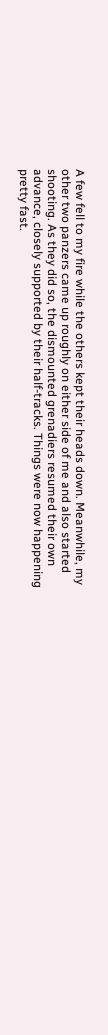A few fell to my fire while the others kept their heads down. Meanwhile, my other two panzers came up roughly on either side of me and also started shooting. As they did so, the dismounted grenadiers resumed their own advance, closely supported by their half-tracks. Things were now happening pretty fast.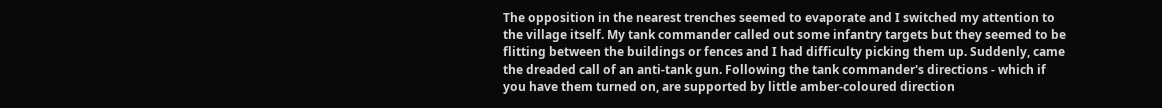The opposition in the nearest trenches seemed to evaporate and I switched my attention to the village itself. My tank commander called out some infantry targets but they seemed to be flitting between the buildings or fences and I had difficulty picking them up. Suddenly, came the dreaded call of an anti-tank gun. Following the tank commander's directions - which if you have them turned on, are supported by little amber-coloured direction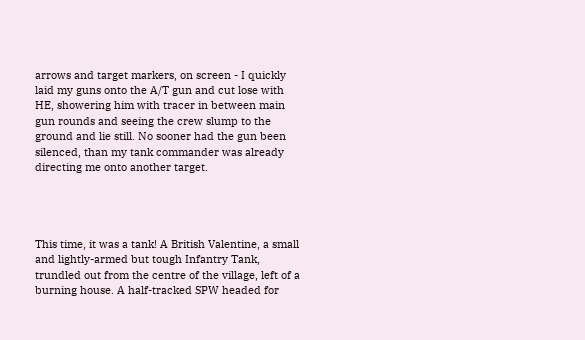arrows and target markers, on screen - I quickly laid my guns onto the A/T gun and cut lose with HE, showering him with tracer in between main gun rounds and seeing the crew slump to the ground and lie still. No sooner had the gun been silenced, than my tank commander was already directing me onto another target.




This time, it was a tank! A British Valentine, a small and lightly-armed but tough Infantry Tank, trundled out from the centre of the village, left of a burning house. A half-tracked SPW headed for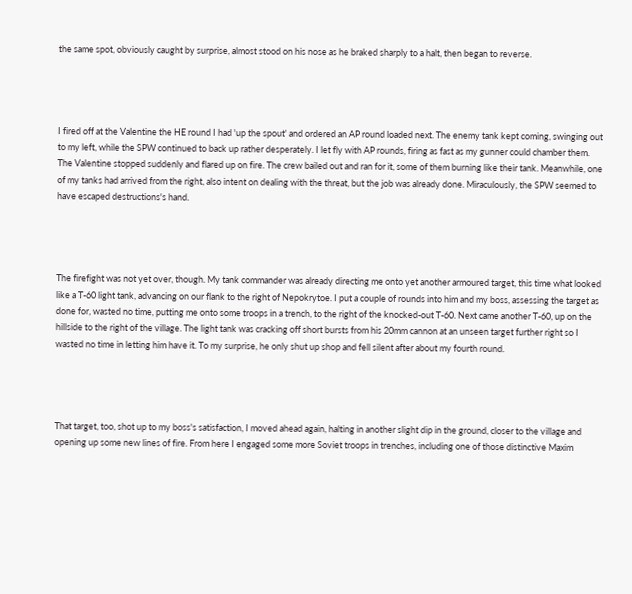the same spot, obviously caught by surprise, almost stood on his nose as he braked sharply to a halt, then began to reverse.




I fired off at the Valentine the HE round I had 'up the spout' and ordered an AP round loaded next. The enemy tank kept coming, swinging out to my left, while the SPW continued to back up rather desperately. I let fly with AP rounds, firing as fast as my gunner could chamber them. The Valentine stopped suddenly and flared up on fire. The crew bailed out and ran for it, some of them burning like their tank. Meanwhile, one of my tanks had arrived from the right, also intent on dealing with the threat, but the job was already done. Miraculously, the SPW seemed to have escaped destructions's hand.




The firefight was not yet over, though. My tank commander was already directing me onto yet another armoured target, this time what looked like a T-60 light tank, advancing on our flank to the right of Nepokrytoe. I put a couple of rounds into him and my boss, assessing the target as done for, wasted no time, putting me onto some troops in a trench, to the right of the knocked-out T-60. Next came another T-60, up on the hillside to the right of the village. The light tank was cracking off short bursts from his 20mm cannon at an unseen target further right so I wasted no time in letting him have it. To my surprise, he only shut up shop and fell silent after about my fourth round.




That target, too, shot up to my boss's satisfaction, I moved ahead again, halting in another slight dip in the ground, closer to the village and opening up some new lines of fire. From here I engaged some more Soviet troops in trenches, including one of those distinctive Maxim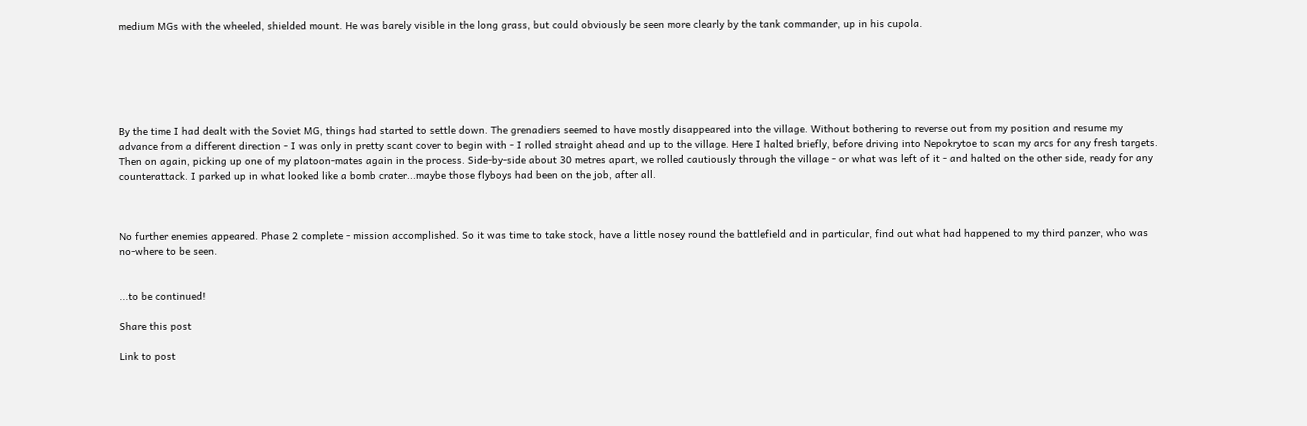medium MGs with the wheeled, shielded mount. He was barely visible in the long grass, but could obviously be seen more clearly by the tank commander, up in his cupola.






By the time I had dealt with the Soviet MG, things had started to settle down. The grenadiers seemed to have mostly disappeared into the village. Without bothering to reverse out from my position and resume my advance from a different direction - I was only in pretty scant cover to begin with - I rolled straight ahead and up to the village. Here I halted briefly, before driving into Nepokrytoe to scan my arcs for any fresh targets. Then on again, picking up one of my platoon-mates again in the process. Side-by-side about 30 metres apart, we rolled cautiously through the village - or what was left of it - and halted on the other side, ready for any counterattack. I parked up in what looked like a bomb crater...maybe those flyboys had been on the job, after all.



No further enemies appeared. Phase 2 complete - mission accomplished. So it was time to take stock, have a little nosey round the battlefield and in particular, find out what had happened to my third panzer, who was no-where to be seen.


...to be continued!

Share this post

Link to post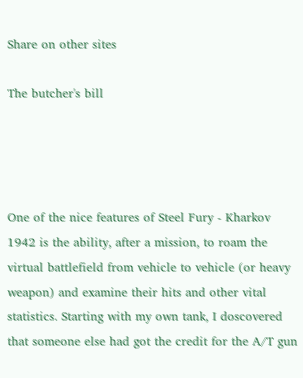Share on other sites

The butcher's bill




One of the nice features of Steel Fury - Kharkov 1942 is the ability, after a mission, to roam the virtual battlefield from vehicle to vehicle (or heavy weapon) and examine their hits and other vital statistics. Starting with my own tank, I doscovered that someone else had got the credit for the A/T gun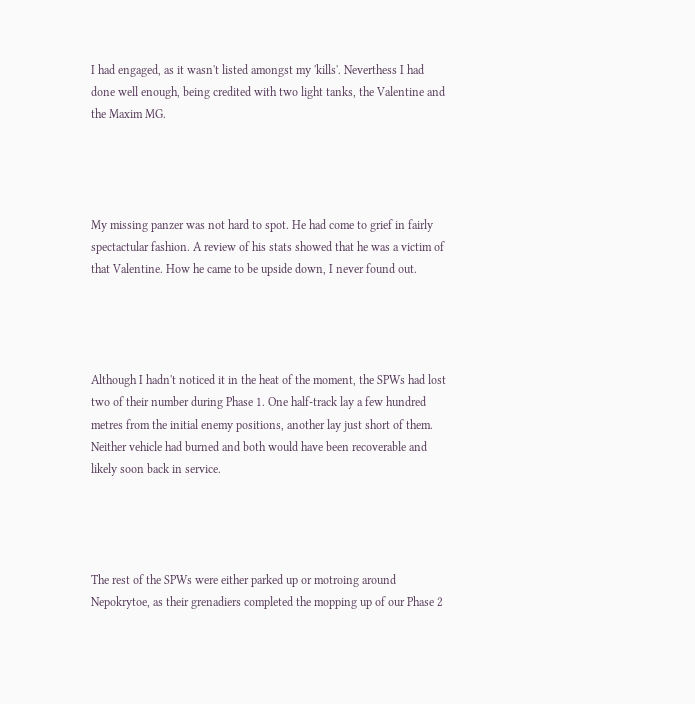I had engaged, as it wasn't listed amongst my 'kills'. Neverthess I had done well enough, being credited with two light tanks, the Valentine and the Maxim MG.




My missing panzer was not hard to spot. He had come to grief in fairly spectactular fashion. A review of his stats showed that he was a victim of that Valentine. How he came to be upside down, I never found out.




Although I hadn't noticed it in the heat of the moment, the SPWs had lost two of their number during Phase 1. One half-track lay a few hundred metres from the initial enemy positions, another lay just short of them. Neither vehicle had burned and both would have been recoverable and likely soon back in service.




The rest of the SPWs were either parked up or motroing around Nepokrytoe, as their grenadiers completed the mopping up of our Phase 2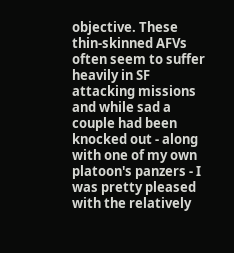objective. These thin-skinned AFVs often seem to suffer heavily in SF attacking missions and while sad a couple had been knocked out - along with one of my own platoon's panzers - I was pretty pleased with the relatively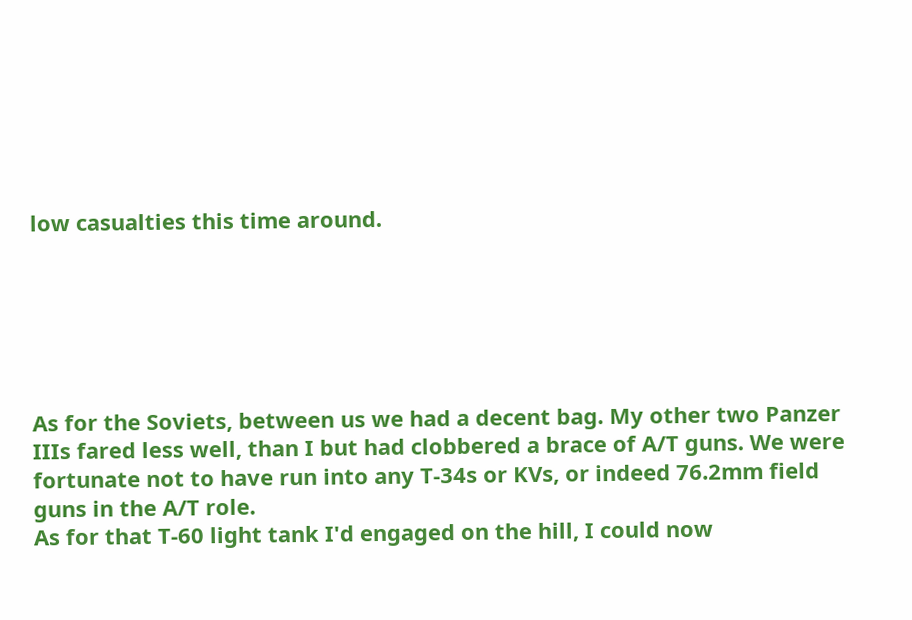low casualties this time around.






As for the Soviets, between us we had a decent bag. My other two Panzer IIIs fared less well, than I but had clobbered a brace of A/T guns. We were fortunate not to have run into any T-34s or KVs, or indeed 76.2mm field guns in the A/T role.
As for that T-60 light tank I'd engaged on the hill, I could now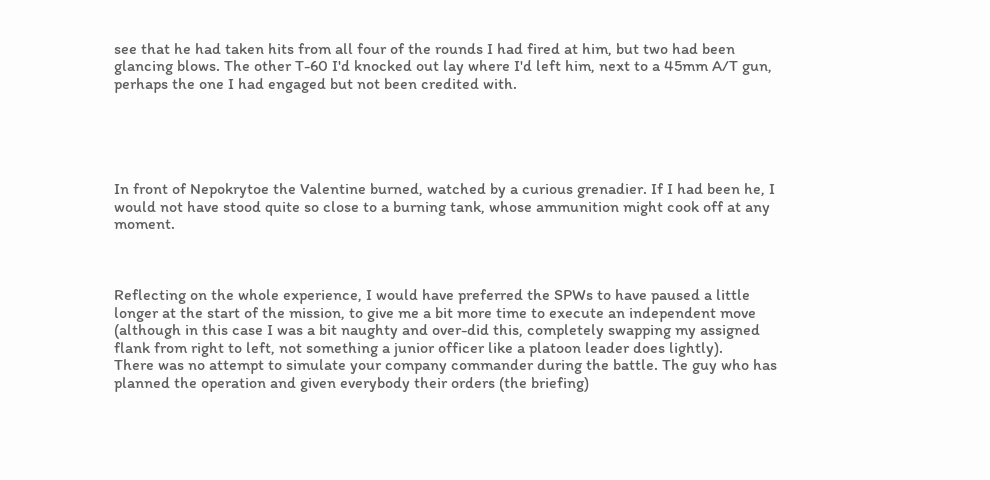see that he had taken hits from all four of the rounds I had fired at him, but two had been glancing blows. The other T-60 I'd knocked out lay where I'd left him, next to a 45mm A/T gun, perhaps the one I had engaged but not been credited with.





In front of Nepokrytoe the Valentine burned, watched by a curious grenadier. If I had been he, I would not have stood quite so close to a burning tank, whose ammunition might cook off at any moment.



Reflecting on the whole experience, I would have preferred the SPWs to have paused a little longer at the start of the mission, to give me a bit more time to execute an independent move (although in this case I was a bit naughty and over-did this, completely swapping my assigned flank from right to left, not something a junior officer like a platoon leader does lightly).
There was no attempt to simulate your company commander during the battle. The guy who has planned the operation and given everybody their orders (the briefing)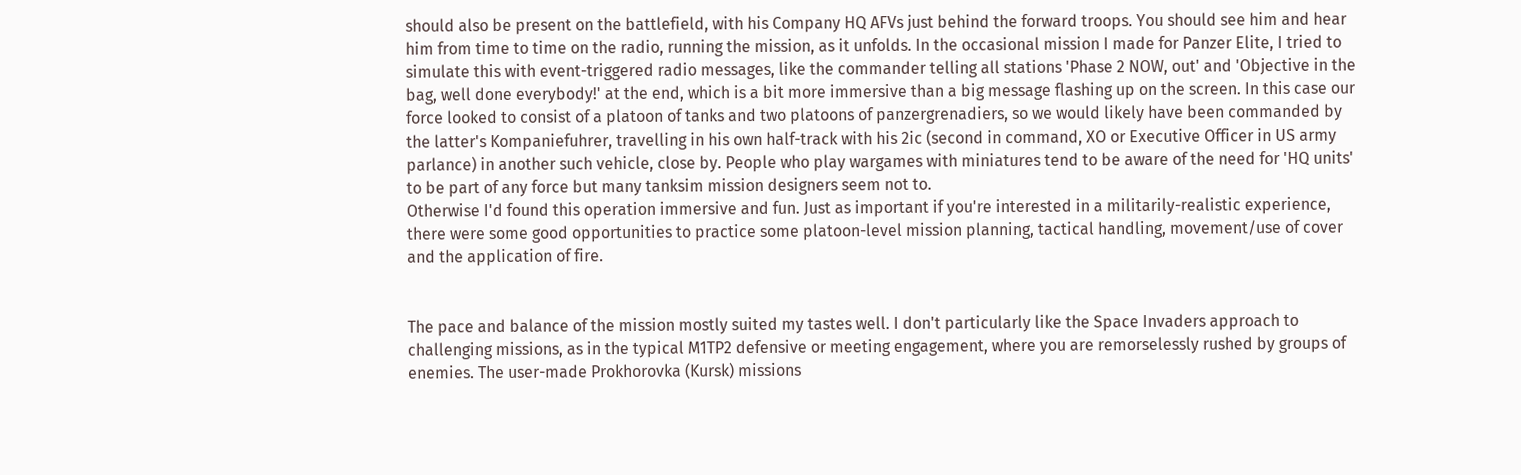should also be present on the battlefield, with his Company HQ AFVs just behind the forward troops. You should see him and hear him from time to time on the radio, running the mission, as it unfolds. In the occasional mission I made for Panzer Elite, I tried to simulate this with event-triggered radio messages, like the commander telling all stations 'Phase 2 NOW, out' and 'Objective in the bag, well done everybody!' at the end, which is a bit more immersive than a big message flashing up on the screen. In this case our force looked to consist of a platoon of tanks and two platoons of panzergrenadiers, so we would likely have been commanded by the latter's Kompaniefuhrer, travelling in his own half-track with his 2ic (second in command, XO or Executive Officer in US army parlance) in another such vehicle, close by. People who play wargames with miniatures tend to be aware of the need for 'HQ units' to be part of any force but many tanksim mission designers seem not to.
Otherwise I'd found this operation immersive and fun. Just as important if you're interested in a militarily-realistic experience, there were some good opportunities to practice some platoon-level mission planning, tactical handling, movement/use of cover and the application of fire.


The pace and balance of the mission mostly suited my tastes well. I don't particularly like the Space Invaders approach to challenging missions, as in the typical M1TP2 defensive or meeting engagement, where you are remorselessly rushed by groups of enemies. The user-made Prokhorovka (Kursk) missions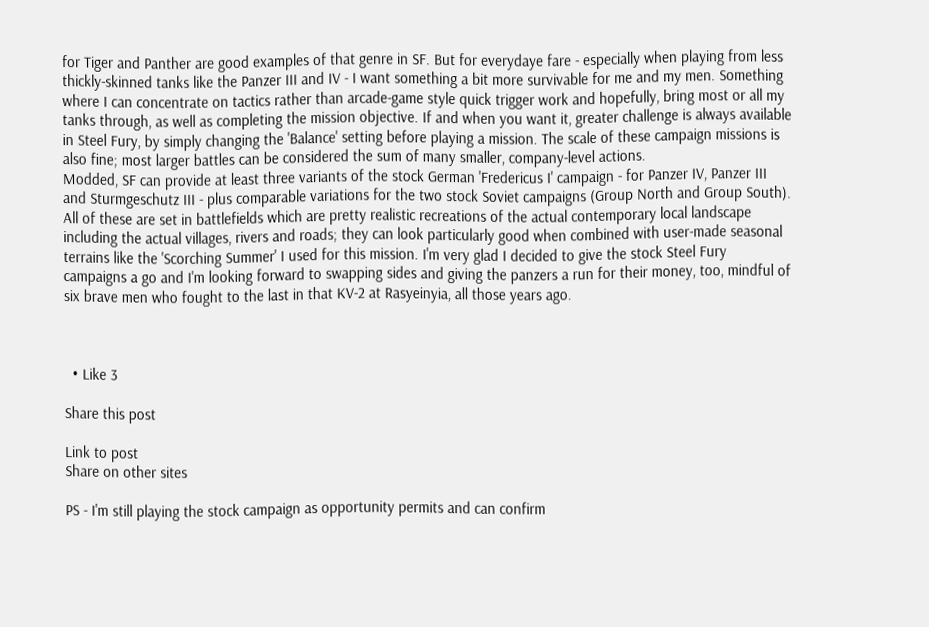for Tiger and Panther are good examples of that genre in SF. But for everydaye fare - especially when playing from less thickly-skinned tanks like the Panzer III and IV - I want something a bit more survivable for me and my men. Something where I can concentrate on tactics rather than arcade-game style quick trigger work and hopefully, bring most or all my tanks through, as well as completing the mission objective. If and when you want it, greater challenge is always available in Steel Fury, by simply changing the 'Balance' setting before playing a mission. The scale of these campaign missions is also fine; most larger battles can be considered the sum of many smaller, company-level actions.
Modded, SF can provide at least three variants of the stock German 'Fredericus I' campaign - for Panzer IV, Panzer III and Sturmgeschutz III - plus comparable variations for the two stock Soviet campaigns (Group North and Group South). All of these are set in battlefields which are pretty realistic recreations of the actual contemporary local landscape including the actual villages, rivers and roads; they can look particularly good when combined with user-made seasonal terrains like the 'Scorching Summer' I used for this mission. I'm very glad I decided to give the stock Steel Fury campaigns a go and I'm looking forward to swapping sides and giving the panzers a run for their money, too, mindful of six brave men who fought to the last in that KV-2 at Rasyeinyia, all those years ago.



  • Like 3

Share this post

Link to post
Share on other sites

PS - I'm still playing the stock campaign as opportunity permits and can confirm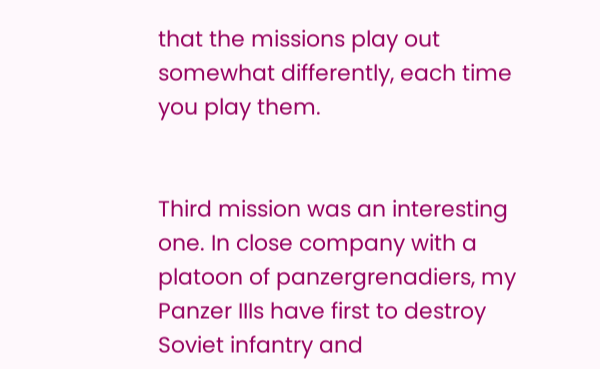that the missions play out somewhat differently, each time you play them.


Third mission was an interesting one. In close company with a platoon of panzergrenadiers, my Panzer IIIs have first to destroy Soviet infantry and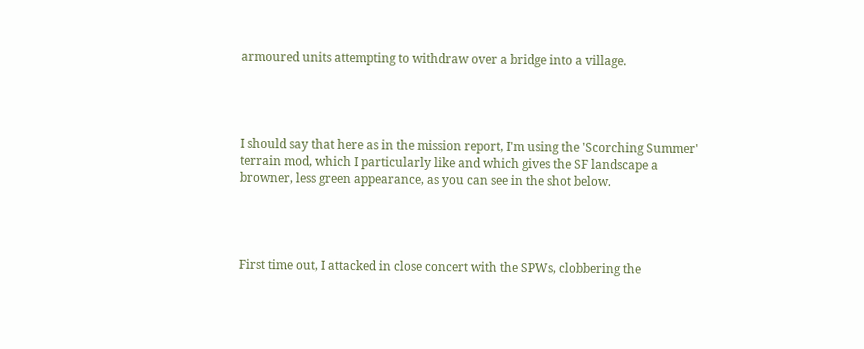armoured units attempting to withdraw over a bridge into a village.




I should say that here as in the mission report, I'm using the 'Scorching Summer' terrain mod, which I particularly like and which gives the SF landscape a browner, less green appearance, as you can see in the shot below.




First time out, I attacked in close concert with the SPWs, clobbering the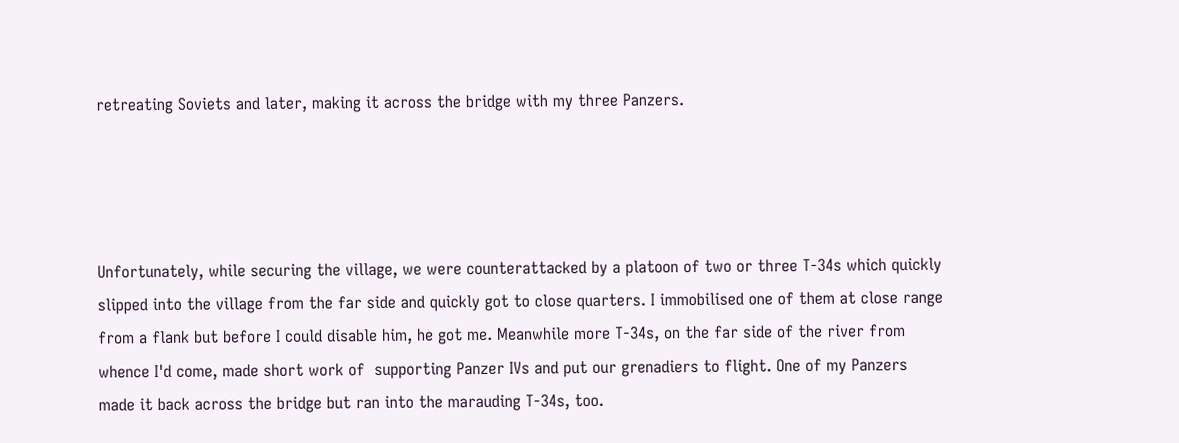retreating Soviets and later, making it across the bridge with my three Panzers.




Unfortunately, while securing the village, we were counterattacked by a platoon of two or three T-34s which quickly slipped into the village from the far side and quickly got to close quarters. I immobilised one of them at close range from a flank but before I could disable him, he got me. Meanwhile more T-34s, on the far side of the river from whence I'd come, made short work of  supporting Panzer IVs and put our grenadiers to flight. One of my Panzers made it back across the bridge but ran into the marauding T-34s, too.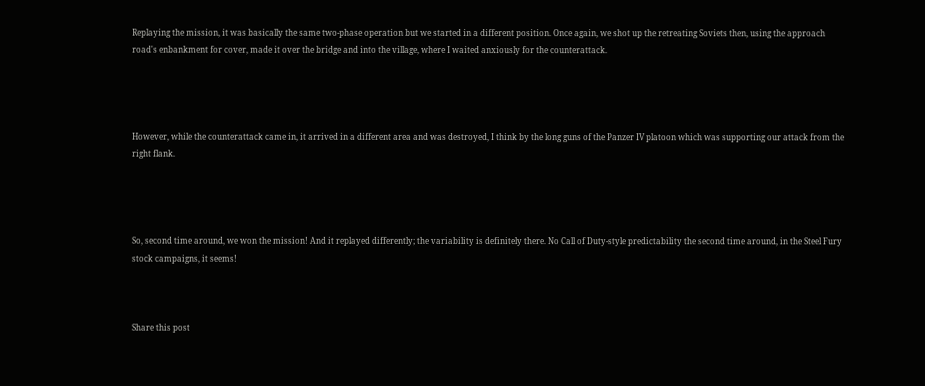Replaying the mission, it was basically the same two-phase operation but we started in a different position. Once again, we shot up the retreating Soviets then, using the approach road's enbankment for cover, made it over the bridge and into the village, where I waited anxiously for the counterattack.




However, while the counterattack came in, it arrived in a different area and was destroyed, I think by the long guns of the Panzer IV platoon which was supporting our attack from the right flank.




So, second time around, we won the mission! And it replayed differently; the variability is definitely there. No Call of Duty-style predictability the second time around, in the Steel Fury stock campaigns, it seems!



Share this post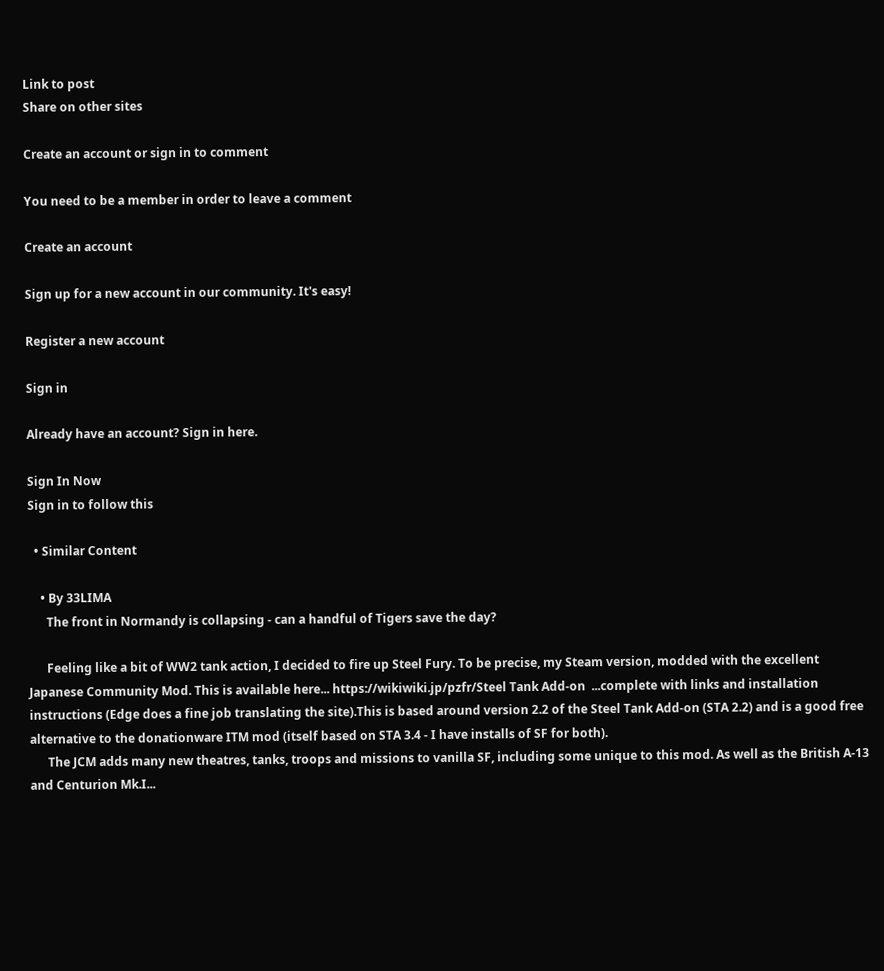Link to post
Share on other sites

Create an account or sign in to comment

You need to be a member in order to leave a comment

Create an account

Sign up for a new account in our community. It's easy!

Register a new account

Sign in

Already have an account? Sign in here.

Sign In Now
Sign in to follow this

  • Similar Content

    • By 33LIMA
      The front in Normandy is collapsing - can a handful of Tigers save the day?

      Feeling like a bit of WW2 tank action, I decided to fire up Steel Fury. To be precise, my Steam version, modded with the excellent Japanese Community Mod. This is available here... https://wikiwiki.jp/pzfr/Steel Tank Add-on  ...complete with links and installation instructions (Edge does a fine job translating the site).This is based around version 2.2 of the Steel Tank Add-on (STA 2.2) and is a good free alternative to the donationware ITM mod (itself based on STA 3.4 - I have installs of SF for both).
      The JCM adds many new theatres, tanks, troops and missions to vanilla SF, including some unique to this mod. As well as the British A-13 and Centurion Mk.I...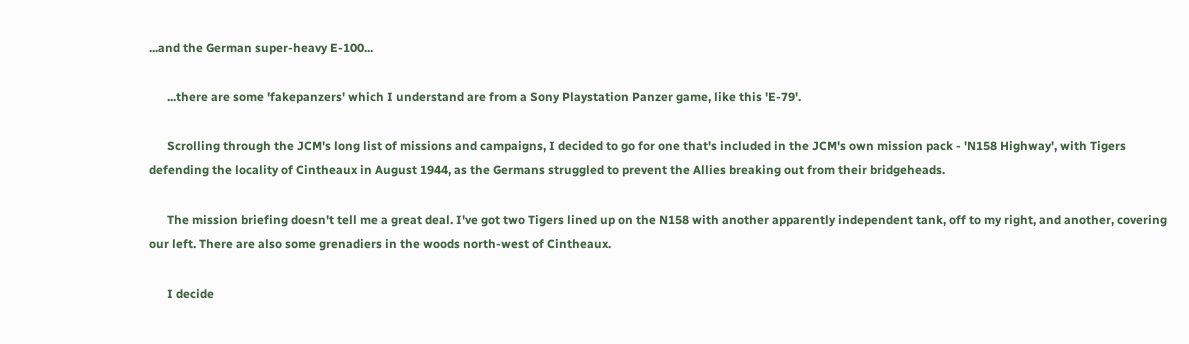...and the German super-heavy E-100...

      ...there are some 'fakepanzers' which I understand are from a Sony Playstation Panzer game, like this 'E-79'.

      Scrolling through the JCM's long list of missions and campaigns, I decided to go for one that's included in the JCM's own mission pack - 'N158 Highway', with Tigers defending the locality of Cintheaux in August 1944, as the Germans struggled to prevent the Allies breaking out from their bridgeheads.

      The mission briefing doesn't tell me a great deal. I've got two Tigers lined up on the N158 with another apparently independent tank, off to my right, and another, covering our left. There are also some grenadiers in the woods north-west of Cintheaux.

      I decide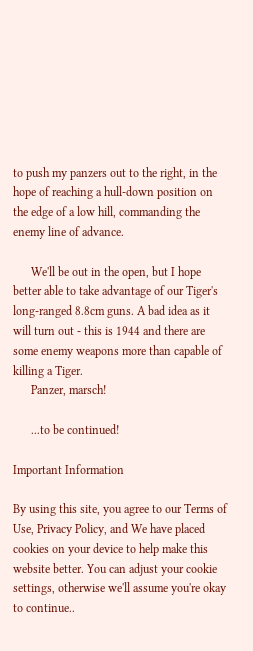to push my panzers out to the right, in the hope of reaching a hull-down position on the edge of a low hill, commanding the enemy line of advance.

      We'll be out in the open, but I hope better able to take advantage of our Tiger's long-ranged 8.8cm guns. A bad idea as it will turn out - this is 1944 and there are some enemy weapons more than capable of killing a Tiger.
      Panzer, marsch!

      ...to be continued!

Important Information

By using this site, you agree to our Terms of Use, Privacy Policy, and We have placed cookies on your device to help make this website better. You can adjust your cookie settings, otherwise we'll assume you're okay to continue..